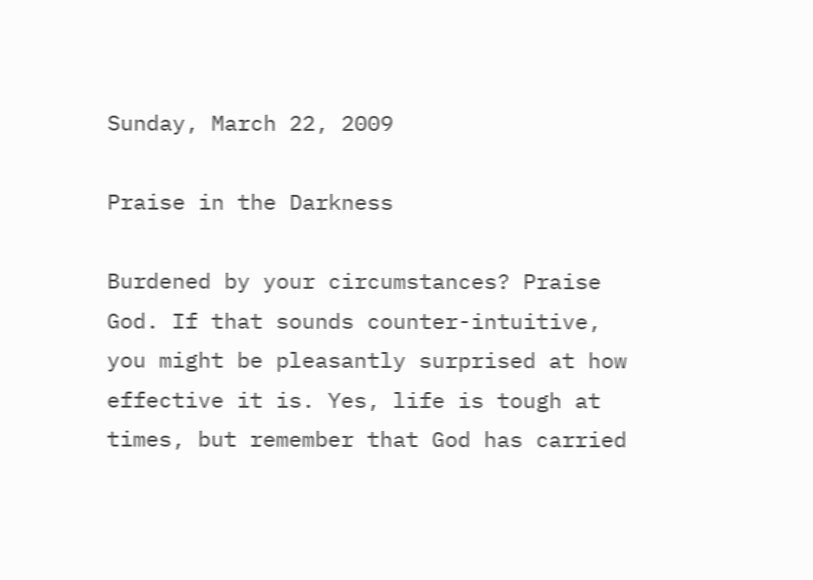Sunday, March 22, 2009

Praise in the Darkness

Burdened by your circumstances? Praise God. If that sounds counter-intuitive, you might be pleasantly surprised at how effective it is. Yes, life is tough at times, but remember that God has carried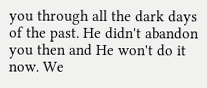you through all the dark days of the past. He didn't abandon you then and He won't do it now. We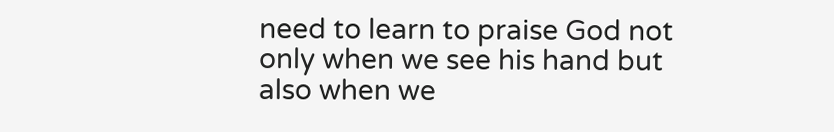need to learn to praise God not only when we see his hand but also when we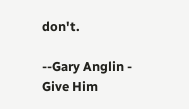don't.

--Gary Anglin - Give Him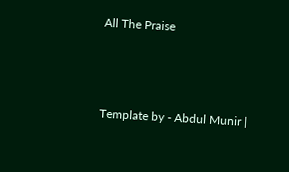All The Praise



Template by - Abdul Munir |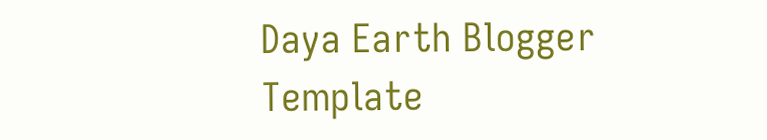Daya Earth Blogger Template